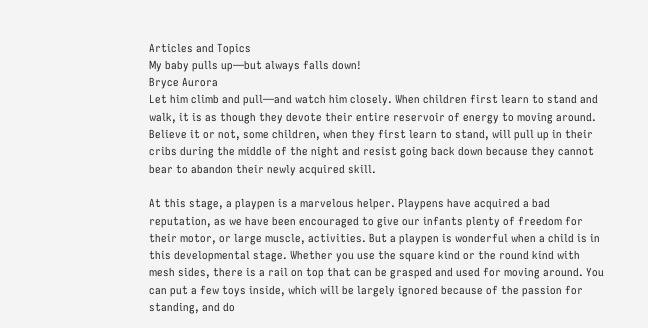Articles and Topics
My baby pulls up—but always falls down!
Bryce Aurora
Let him climb and pull—and watch him closely. When children first learn to stand and walk, it is as though they devote their entire reservoir of energy to moving around. Believe it or not, some children, when they first learn to stand, will pull up in their cribs during the middle of the night and resist going back down because they cannot bear to abandon their newly acquired skill.

At this stage, a playpen is a marvelous helper. Playpens have acquired a bad reputation, as we have been encouraged to give our infants plenty of freedom for their motor, or large muscle, activities. But a playpen is wonderful when a child is in this developmental stage. Whether you use the square kind or the round kind with mesh sides, there is a rail on top that can be grasped and used for moving around. You can put a few toys inside, which will be largely ignored because of the passion for standing, and do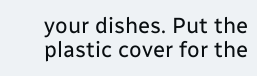your dishes. Put the plastic cover for the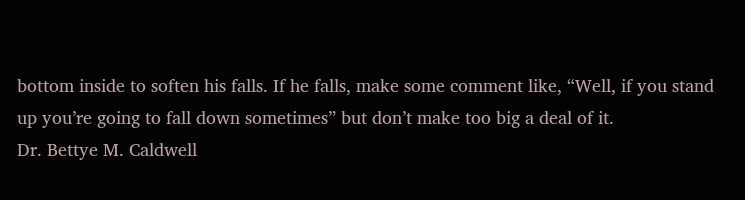bottom inside to soften his falls. If he falls, make some comment like, “Well, if you stand up you’re going to fall down sometimes” but don’t make too big a deal of it.
Dr. Bettye M. Caldwell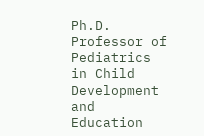Ph.D. Professor of Pediatrics in Child Development and Education